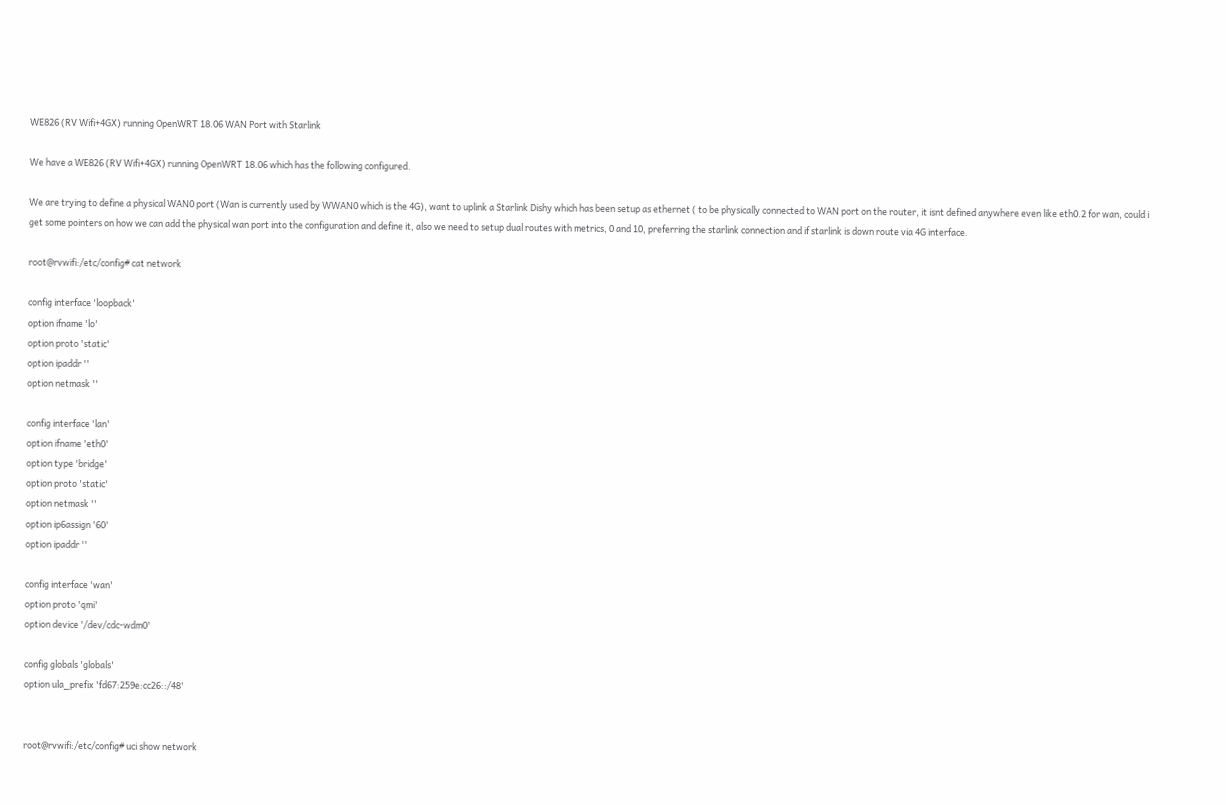WE826 (RV Wifi+4GX) running OpenWRT 18.06 WAN Port with Starlink

We have a WE826 (RV Wifi+4GX) running OpenWRT 18.06 which has the following configured.

We are trying to define a physical WAN0 port (Wan is currently used by WWAN0 which is the 4G), want to uplink a Starlink Dishy which has been setup as ethernet ( to be physically connected to WAN port on the router, it isnt defined anywhere even like eth0.2 for wan, could i get some pointers on how we can add the physical wan port into the configuration and define it, also we need to setup dual routes with metrics, 0 and 10, preferring the starlink connection and if starlink is down route via 4G interface.

root@rvwifi:/etc/config# cat network

config interface 'loopback'
option ifname 'lo'
option proto 'static'
option ipaddr ''
option netmask ''

config interface 'lan'
option ifname 'eth0'
option type 'bridge'
option proto 'static'
option netmask ''
option ip6assign '60'
option ipaddr ''

config interface 'wan'
option proto 'qmi'
option device '/dev/cdc-wdm0'

config globals 'globals'
option ula_prefix 'fd67:259e:cc26::/48'


root@rvwifi:/etc/config# uci show network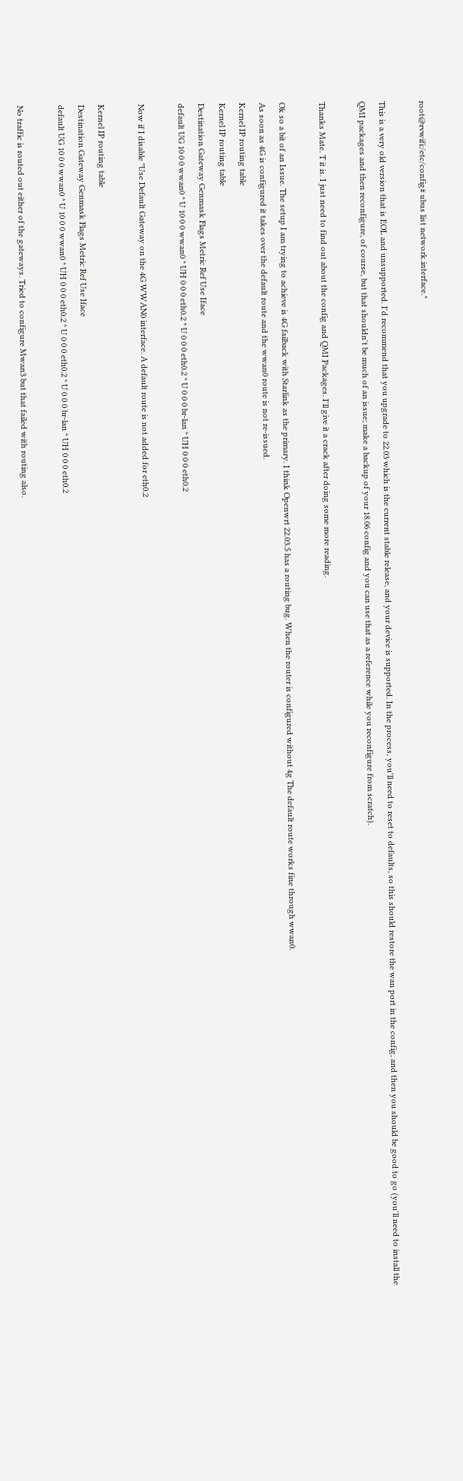root@rvwifi:/etc/config# ubus list network.interface.*

This is a very old version that is EOL and unsupported. I'd recommend that you upgrade to 22.03 which is the current stable release, and your device is supported. In the process, you'll need to reset to defaults, so this should restore the wan port in the config, and then you should be good to go (you'll need to install the QMI packages and then reconfigure, of course, but that shouldn't be much of an issue; make a backup of your 18.06 config and you can use that as a reference while you reconfigure from scratch).

Thanks Mate. T it is. I just need to find out about the config and QMI Packages. I'll give it a crack after doing some more reading.

Ok so a bit of an Issue. The setup I am trying to achieve is 4G failback with Starlink as the primary. I think Openwrt 22.03.5 has a routing bug. When the router is configured without 4g The default route works fine through wwan0.
As soon as 4G is configured it takes over the default route and the wwan0 route is not re-issued.
Kernel IP routing table
Kernel IP routing table
Destination Gateway Genmask Flags Metric Ref Use Iface
default UG 10 0 0 wwan0 * U 10 0 0 wwan0 * UH 0 0 0 eth0.2 * U 0 0 0 eth0.2 * U 0 0 0 br-lan * UH 0 0 0 eth0.2

Now if I disable "Use Default Gateway on the 4G WWAN0 interface. A default route is not added for eth0.2

Kernel IP routing table
Destination Gateway Genmask Flags Metric Ref Use Iface
default UG 10 0 0 wwan0 * U 10 0 0 wwan0 * UH 0 0 0 eth0.2 * U 0 0 0 eth0.2 * U 0 0 0 br-lan * UH 0 0 0 eth0.2

No traffic is routed out either of the gateways. Tried to configure Mwan3 but that failed with routing also.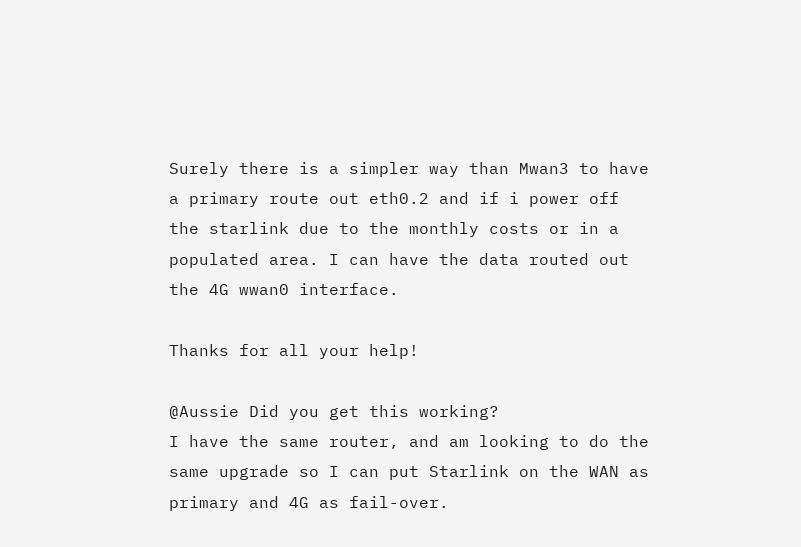Surely there is a simpler way than Mwan3 to have a primary route out eth0.2 and if i power off the starlink due to the monthly costs or in a populated area. I can have the data routed out the 4G wwan0 interface.

Thanks for all your help!

@Aussie Did you get this working?
I have the same router, and am looking to do the same upgrade so I can put Starlink on the WAN as primary and 4G as fail-over.